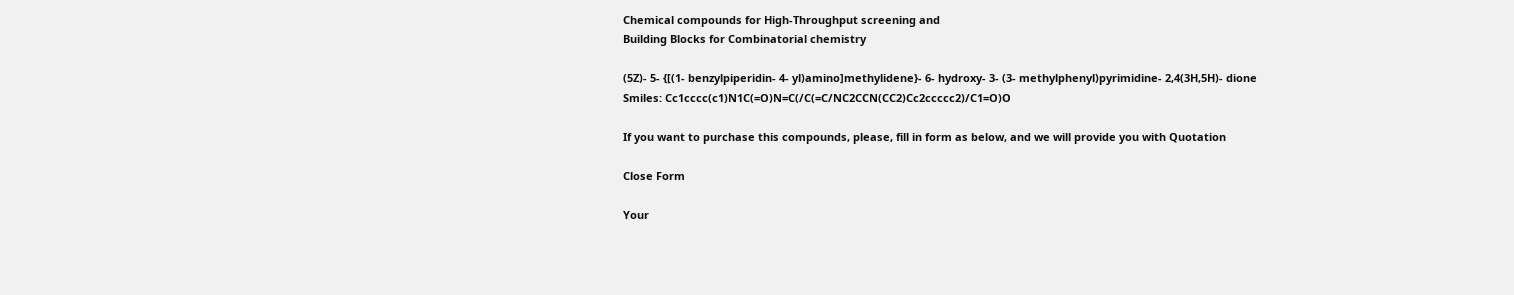Chemical compounds for High-Throughput screening and
Building Blocks for Combinatorial chemistry

(5Z)- 5- {[(1- benzylpiperidin- 4- yl)amino]methylidene}- 6- hydroxy- 3- (3- methylphenyl)pyrimidine- 2,4(3H,5H)- dione
Smiles: Cc1cccc(c1)N1C(=O)N=C(/C(=C/NC2CCN(CC2)Cc2ccccc2)/C1=O)O

If you want to purchase this compounds, please, fill in form as below, and we will provide you with Quotation

Close Form

Your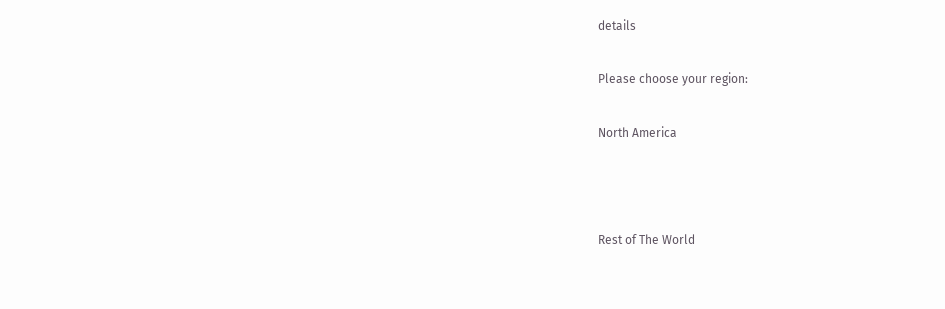details

Please choose your region:

North America



Rest of The World